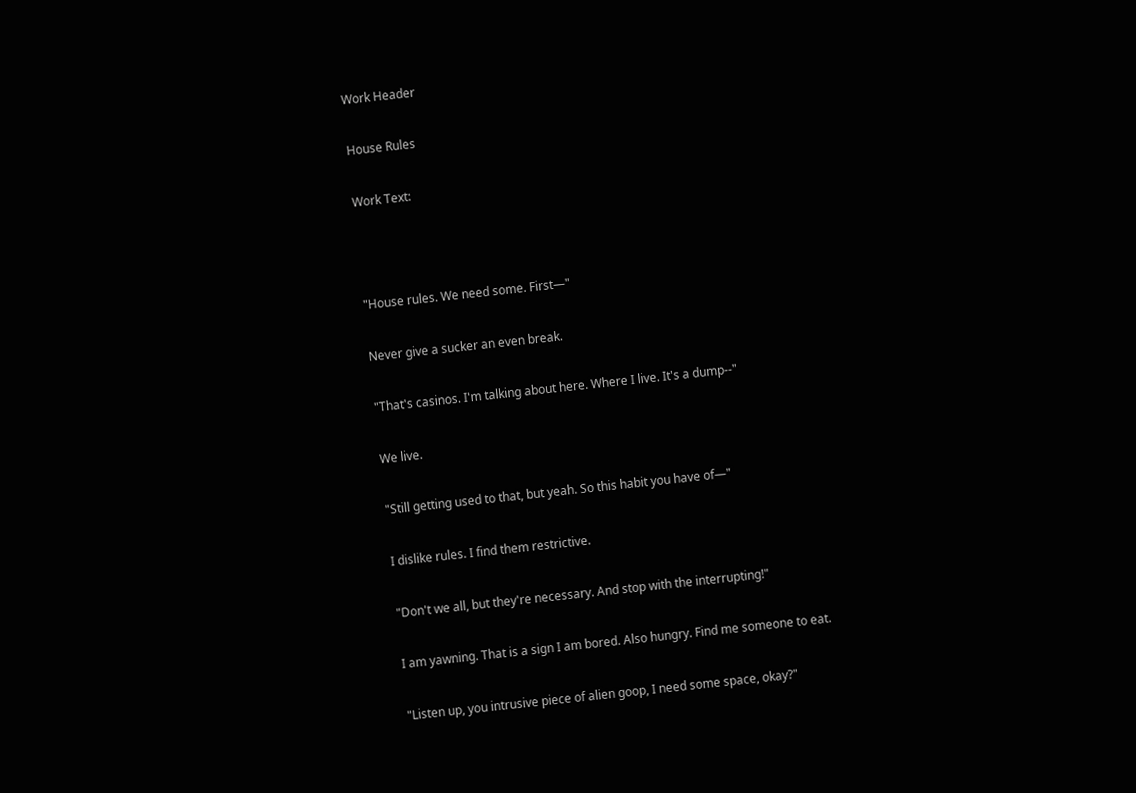Work Header

House Rules

Work Text:



"House rules. We need some. First—"

Never give a sucker an even break.

"That's casinos. I'm talking about here. Where I live. It's a dump--"

We live.

"Still getting used to that, but yeah. So this habit you have of—"

I dislike rules. I find them restrictive.

"Don't we all, but they're necessary. And stop with the interrupting!"

I am yawning. That is a sign I am bored. Also hungry. Find me someone to eat.

"Listen up, you intrusive piece of alien goop, I need some space, okay?"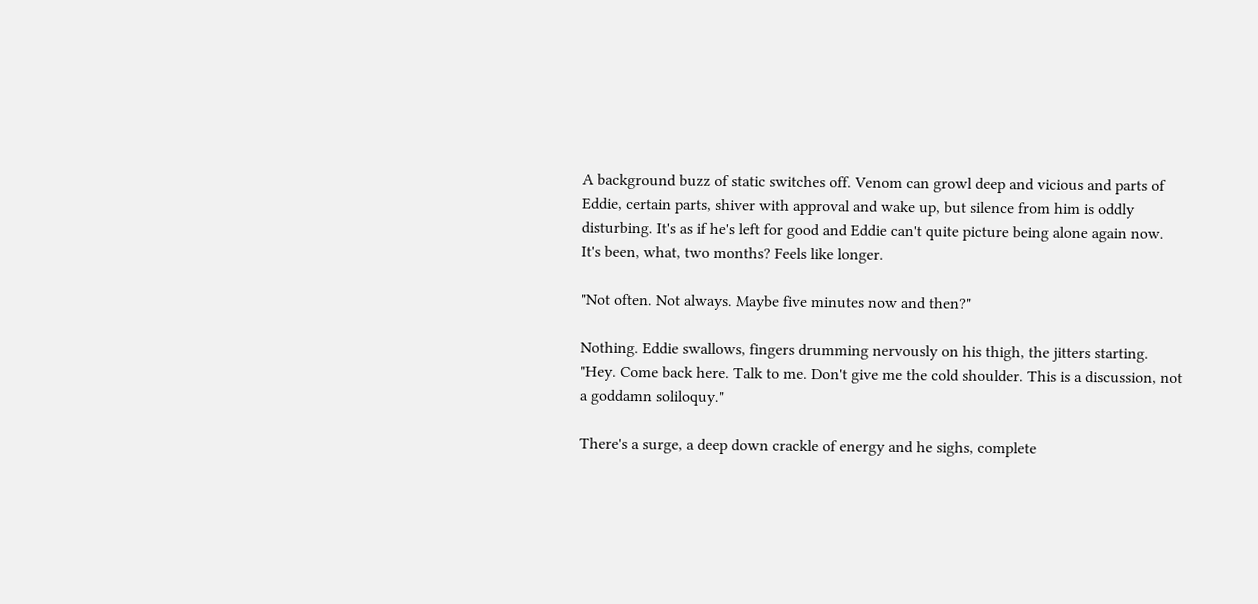A background buzz of static switches off. Venom can growl deep and vicious and parts of Eddie, certain parts, shiver with approval and wake up, but silence from him is oddly disturbing. It's as if he's left for good and Eddie can't quite picture being alone again now. It's been, what, two months? Feels like longer.

"Not often. Not always. Maybe five minutes now and then?"

Nothing. Eddie swallows, fingers drumming nervously on his thigh, the jitters starting. "Hey. Come back here. Talk to me. Don't give me the cold shoulder. This is a discussion, not a goddamn soliloquy."

There's a surge, a deep down crackle of energy and he sighs, complete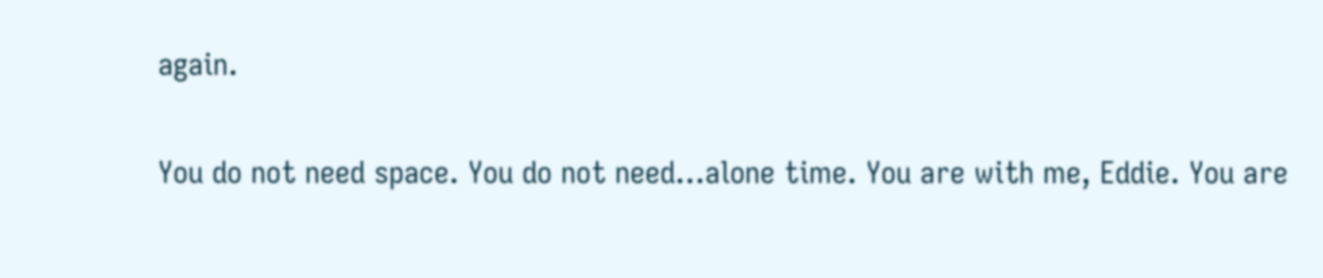again.

You do not need space. You do not need…alone time. You are with me, Eddie. You are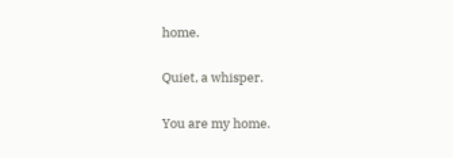home.

Quiet, a whisper.

You are my home.